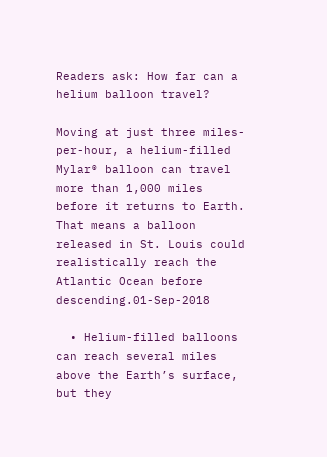Readers ask: How far can a helium balloon travel?

Moving at just three miles-per-hour, a helium-filled Mylar® balloon can travel more than 1,000 miles before it returns to Earth. That means a balloon released in St. Louis could realistically reach the Atlantic Ocean before descending.01-Sep-2018

  • Helium-filled balloons can reach several miles above the Earth’s surface, but they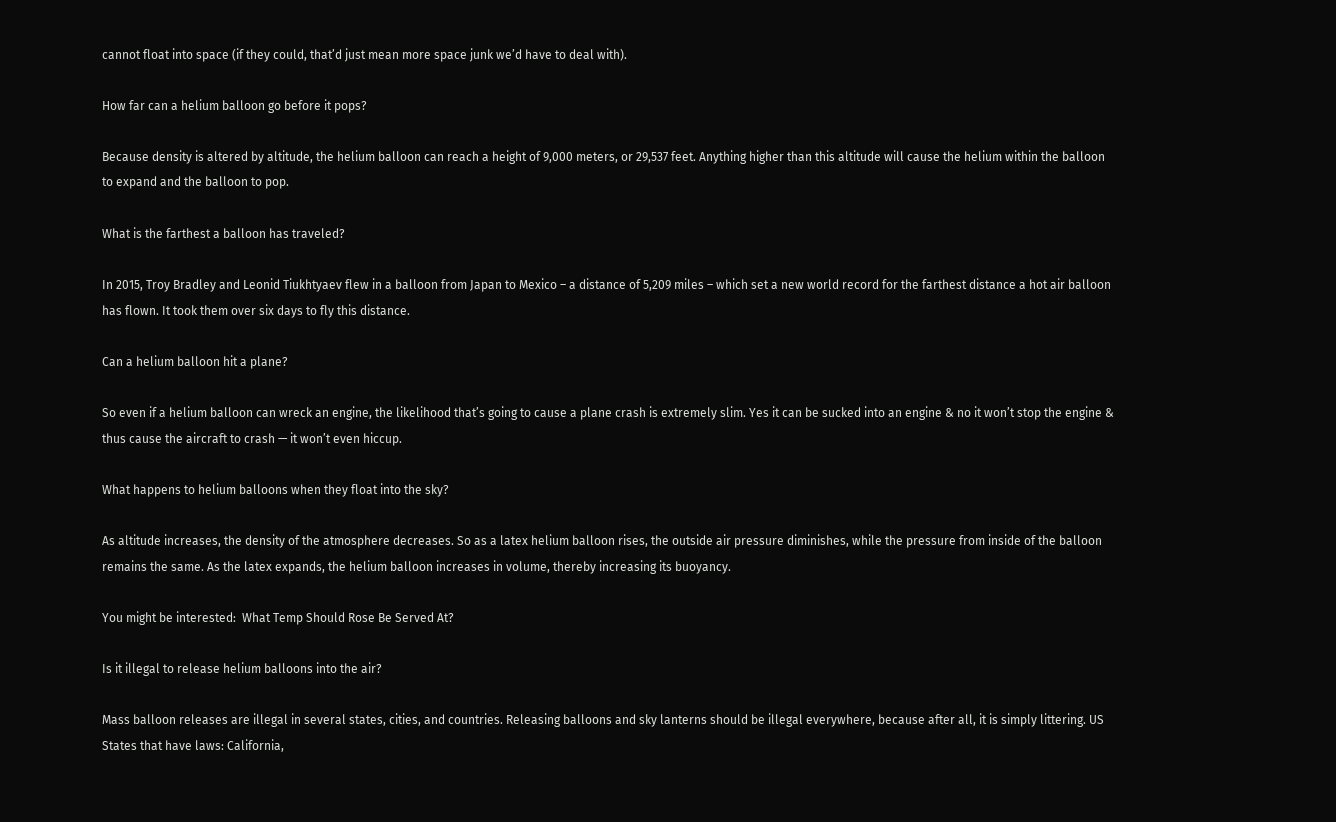cannot float into space (if they could, that’d just mean more space junk we’d have to deal with).

How far can a helium balloon go before it pops?

Because density is altered by altitude, the helium balloon can reach a height of 9,000 meters, or 29,537 feet. Anything higher than this altitude will cause the helium within the balloon to expand and the balloon to pop.

What is the farthest a balloon has traveled?

In 2015, Troy Bradley and Leonid Tiukhtyaev flew in a balloon from Japan to Mexico – a distance of 5,209 miles – which set a new world record for the farthest distance a hot air balloon has flown. It took them over six days to fly this distance.

Can a helium balloon hit a plane?

So even if a helium balloon can wreck an engine, the likelihood that’s going to cause a plane crash is extremely slim. Yes it can be sucked into an engine & no it won’t stop the engine & thus cause the aircraft to crash — it won’t even hiccup.

What happens to helium balloons when they float into the sky?

As altitude increases, the density of the atmosphere decreases. So as a latex helium balloon rises, the outside air pressure diminishes, while the pressure from inside of the balloon remains the same. As the latex expands, the helium balloon increases in volume, thereby increasing its buoyancy.

You might be interested:  What Temp Should Rose Be Served At?

Is it illegal to release helium balloons into the air?

Mass balloon releases are illegal in several states, cities, and countries. Releasing balloons and sky lanterns should be illegal everywhere, because after all, it is simply littering. US States that have laws: California,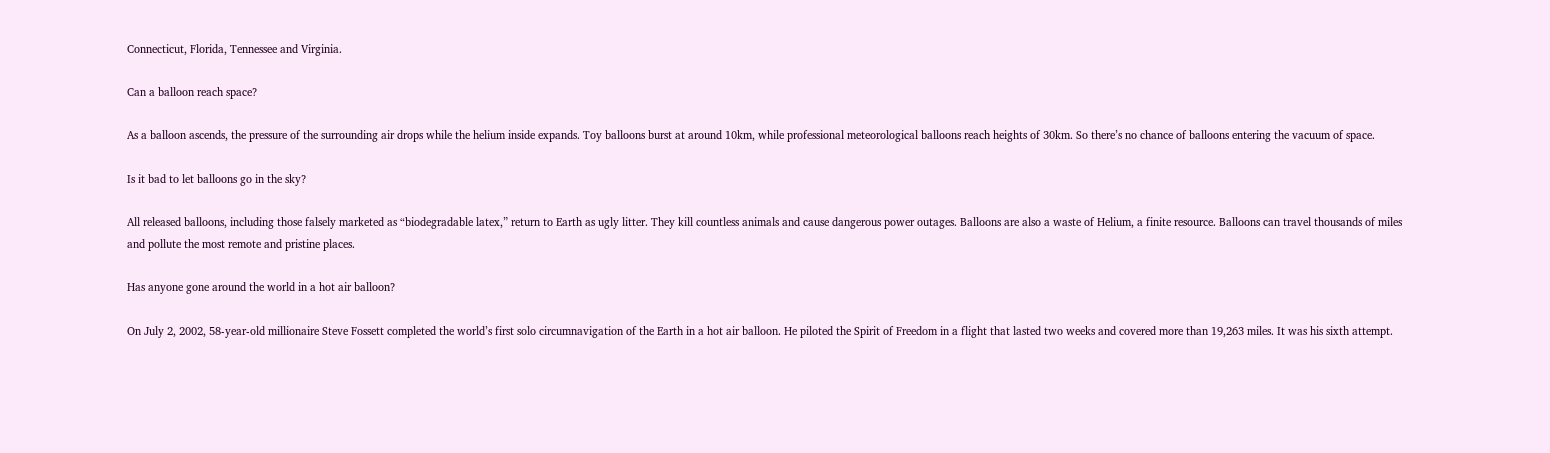Connecticut, Florida, Tennessee and Virginia.

Can a balloon reach space?

As a balloon ascends, the pressure of the surrounding air drops while the helium inside expands. Toy balloons burst at around 10km, while professional meteorological balloons reach heights of 30km. So there’s no chance of balloons entering the vacuum of space.

Is it bad to let balloons go in the sky?

All released balloons, including those falsely marketed as “biodegradable latex,” return to Earth as ugly litter. They kill countless animals and cause dangerous power outages. Balloons are also a waste of Helium, a finite resource. Balloons can travel thousands of miles and pollute the most remote and pristine places.

Has anyone gone around the world in a hot air balloon?

On July 2, 2002, 58-year-old millionaire Steve Fossett completed the world’s first solo circumnavigation of the Earth in a hot air balloon. He piloted the Spirit of Freedom in a flight that lasted two weeks and covered more than 19,263 miles. It was his sixth attempt.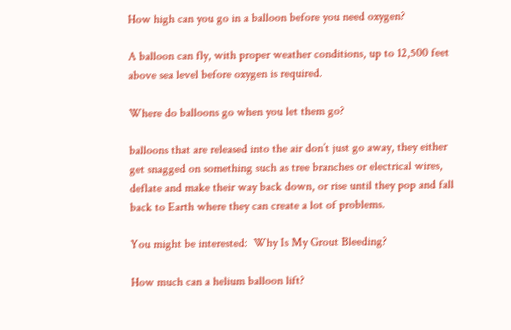How high can you go in a balloon before you need oxygen?

A balloon can fly, with proper weather conditions, up to 12,500 feet above sea level before oxygen is required.

Where do balloons go when you let them go?

balloons that are released into the air don’t just go away, they either get snagged on something such as tree branches or electrical wires, deflate and make their way back down, or rise until they pop and fall back to Earth where they can create a lot of problems.

You might be interested:  Why Is My Grout Bleeding?

How much can a helium balloon lift?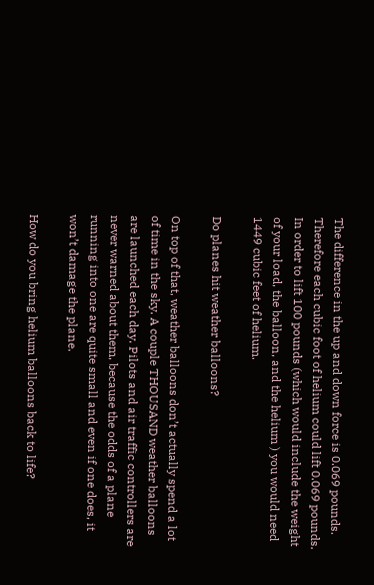The difference in the up and down force is 0.069 pounds. Therefore each cubic foot of helium could lift 0.069 pounds. In order to lift 100 pounds (which would include the weight of your load, the balloon, and the helium ) you would need 1449 cubic feet of helium.

Do planes hit weather balloons?

On top of that, weather balloons don’t actually spend a lot of time in the sky. A couple THOUSAND weather balloons are launched each day. Pilots and air traffic controllers are never warned about them, because the odds of a plane running into one are quite small and even if one does, it won’t damage the plane.

How do you bring helium balloons back to life?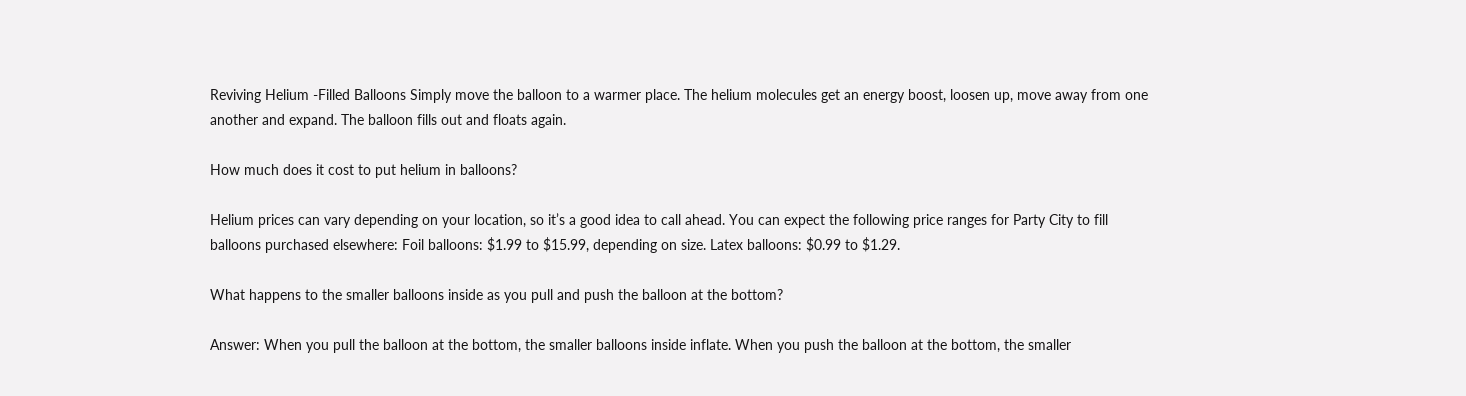Reviving Helium -Filled Balloons Simply move the balloon to a warmer place. The helium molecules get an energy boost, loosen up, move away from one another and expand. The balloon fills out and floats again.

How much does it cost to put helium in balloons?

Helium prices can vary depending on your location, so it’s a good idea to call ahead. You can expect the following price ranges for Party City to fill balloons purchased elsewhere: Foil balloons: $1.99 to $15.99, depending on size. Latex balloons: $0.99 to $1.29.

What happens to the smaller balloons inside as you pull and push the balloon at the bottom?

Answer: When you pull the balloon at the bottom, the smaller balloons inside inflate. When you push the balloon at the bottom, the smaller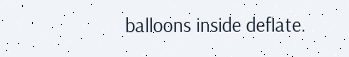balloons inside deflate.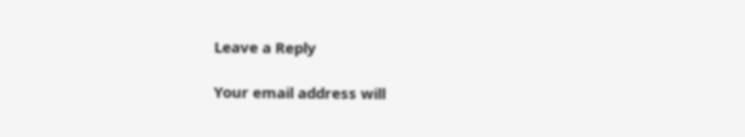Leave a Reply

Your email address will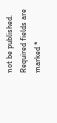not be published. Required fields are marked *